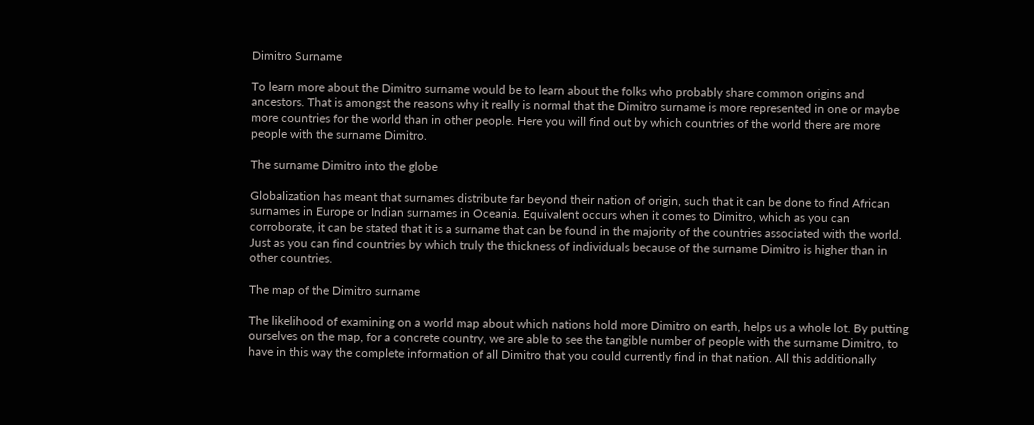Dimitro Surname

To learn more about the Dimitro surname would be to learn about the folks who probably share common origins and ancestors. That is amongst the reasons why it really is normal that the Dimitro surname is more represented in one or maybe more countries for the world than in other people. Here you will find out by which countries of the world there are more people with the surname Dimitro.

The surname Dimitro into the globe

Globalization has meant that surnames distribute far beyond their nation of origin, such that it can be done to find African surnames in Europe or Indian surnames in Oceania. Equivalent occurs when it comes to Dimitro, which as you can corroborate, it can be stated that it is a surname that can be found in the majority of the countries associated with the world. Just as you can find countries by which truly the thickness of individuals because of the surname Dimitro is higher than in other countries.

The map of the Dimitro surname

The likelihood of examining on a world map about which nations hold more Dimitro on earth, helps us a whole lot. By putting ourselves on the map, for a concrete country, we are able to see the tangible number of people with the surname Dimitro, to have in this way the complete information of all Dimitro that you could currently find in that nation. All this additionally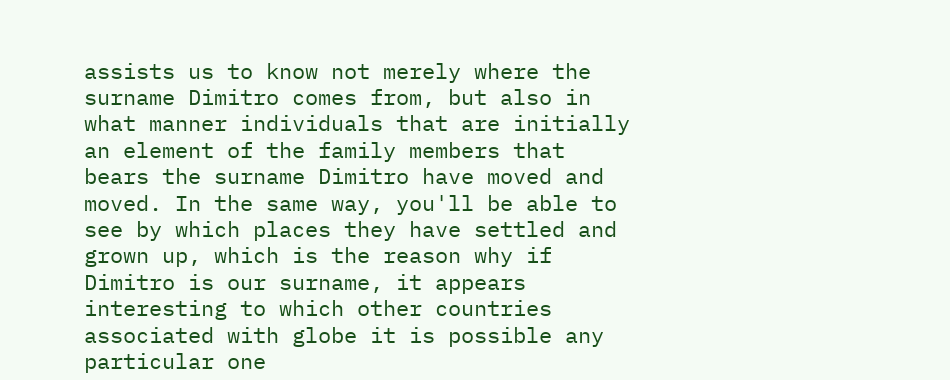assists us to know not merely where the surname Dimitro comes from, but also in what manner individuals that are initially an element of the family members that bears the surname Dimitro have moved and moved. In the same way, you'll be able to see by which places they have settled and grown up, which is the reason why if Dimitro is our surname, it appears interesting to which other countries associated with globe it is possible any particular one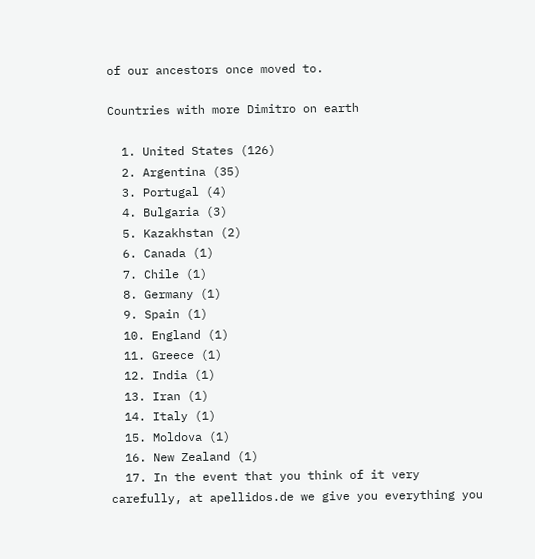of our ancestors once moved to.

Countries with more Dimitro on earth

  1. United States (126)
  2. Argentina (35)
  3. Portugal (4)
  4. Bulgaria (3)
  5. Kazakhstan (2)
  6. Canada (1)
  7. Chile (1)
  8. Germany (1)
  9. Spain (1)
  10. England (1)
  11. Greece (1)
  12. India (1)
  13. Iran (1)
  14. Italy (1)
  15. Moldova (1)
  16. New Zealand (1)
  17. In the event that you think of it very carefully, at apellidos.de we give you everything you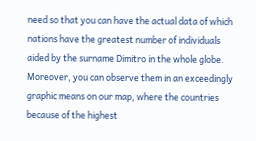need so that you can have the actual data of which nations have the greatest number of individuals aided by the surname Dimitro in the whole globe. Moreover, you can observe them in an exceedingly graphic means on our map, where the countries because of the highest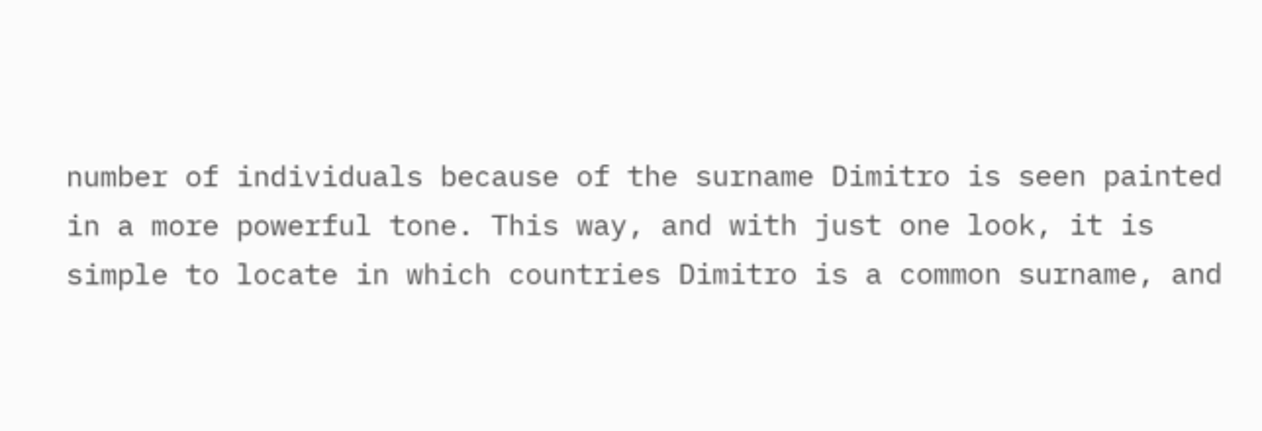number of individuals because of the surname Dimitro is seen painted in a more powerful tone. This way, and with just one look, it is simple to locate in which countries Dimitro is a common surname, and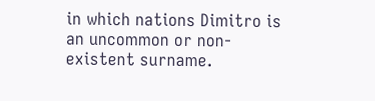in which nations Dimitro is an uncommon or non-existent surname.